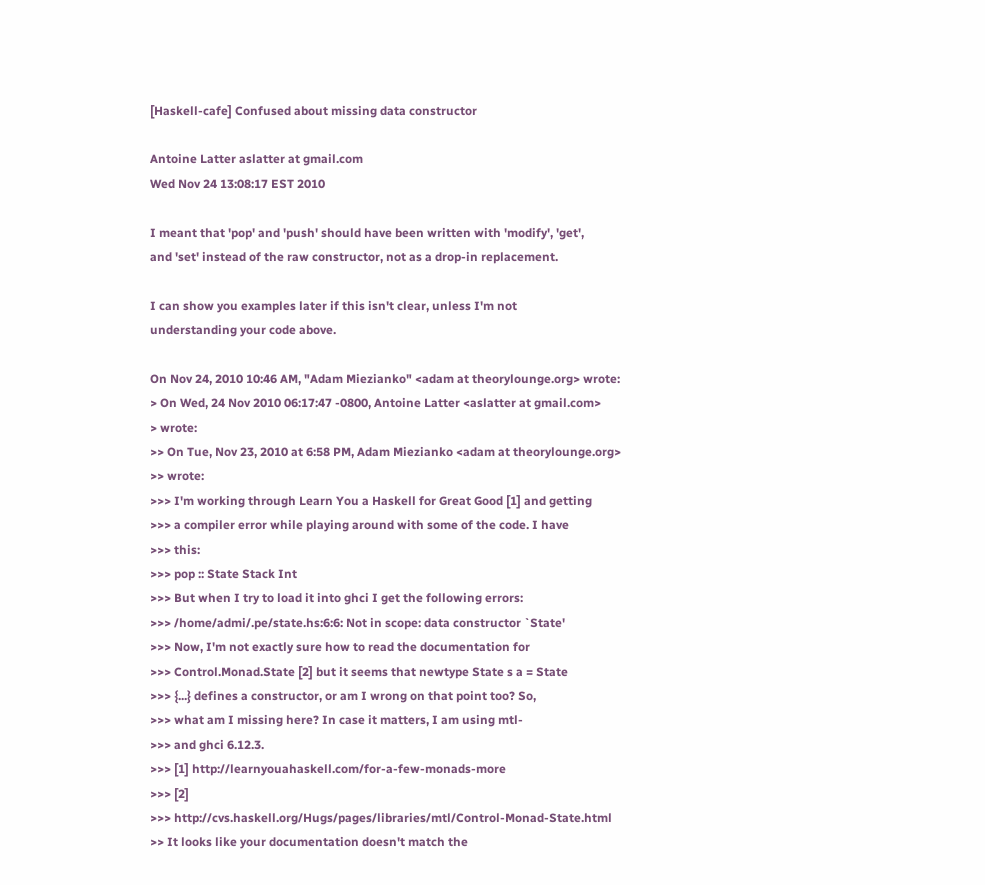[Haskell-cafe] Confused about missing data constructor

Antoine Latter aslatter at gmail.com
Wed Nov 24 13:08:17 EST 2010

I meant that 'pop' and 'push' should have been written with 'modify', 'get',
and 'set' instead of the raw constructor, not as a drop-in replacement.

I can show you examples later if this isn't clear, unless I'm not
understanding your code above.

On Nov 24, 2010 10:46 AM, "Adam Miezianko" <adam at theorylounge.org> wrote:
> On Wed, 24 Nov 2010 06:17:47 -0800, Antoine Latter <aslatter at gmail.com>
> wrote:
>> On Tue, Nov 23, 2010 at 6:58 PM, Adam Miezianko <adam at theorylounge.org>
>> wrote:
>>> I'm working through Learn You a Haskell for Great Good [1] and getting
>>> a compiler error while playing around with some of the code. I have
>>> this:
>>> pop :: State Stack Int
>>> But when I try to load it into ghci I get the following errors:
>>> /home/admi/.pe/state.hs:6:6: Not in scope: data constructor `State'
>>> Now, I'm not exactly sure how to read the documentation for
>>> Control.Monad.State [2] but it seems that newtype State s a = State
>>> {...} defines a constructor, or am I wrong on that point too? So,
>>> what am I missing here? In case it matters, I am using mtl-
>>> and ghci 6.12.3.
>>> [1] http://learnyouahaskell.com/for-a-few-monads-more
>>> [2]
>>> http://cvs.haskell.org/Hugs/pages/libraries/mtl/Control-Monad-State.html
>> It looks like your documentation doesn't match the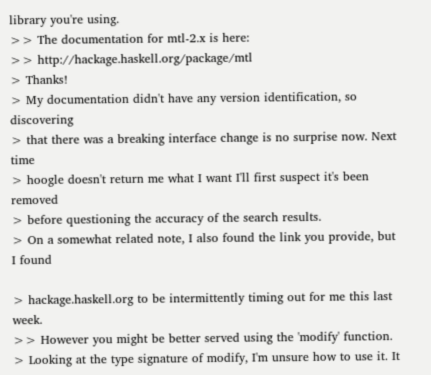library you're using.
>> The documentation for mtl-2.x is here:
>> http://hackage.haskell.org/package/mtl
> Thanks!
> My documentation didn't have any version identification, so discovering
> that there was a breaking interface change is no surprise now. Next time
> hoogle doesn't return me what I want I'll first suspect it's been removed
> before questioning the accuracy of the search results.
> On a somewhat related note, I also found the link you provide, but I found

> hackage.haskell.org to be intermittently timing out for me this last week.
>> However you might be better served using the 'modify' function.
> Looking at the type signature of modify, I'm unsure how to use it. It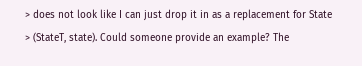> does not look like I can just drop it in as a replacement for State
> (StateT, state). Could someone provide an example? The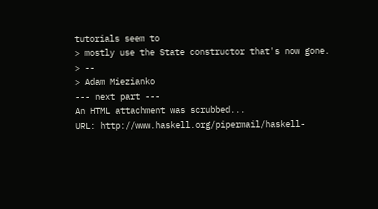tutorials seem to
> mostly use the State constructor that's now gone.
> --
> Adam Miezianko
--- next part ---
An HTML attachment was scrubbed...
URL: http://www.haskell.org/pipermail/haskell-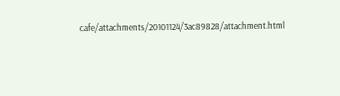cafe/attachments/20101124/3ac89828/attachment.html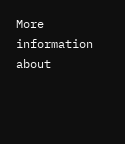More information about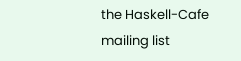the Haskell-Cafe mailing list